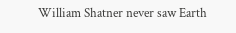William Shatner never saw Earth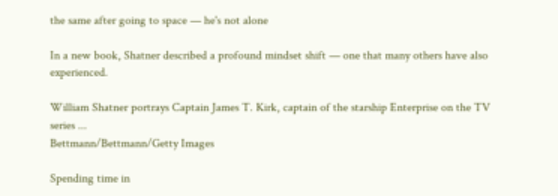the same after going to space — he's not alone

In a new book, Shatner described a profound mindset shift — one that many others have also experienced.

William Shatner portrays Captain James T. Kirk, captain of the starship Enterprise on the TV series ...
Bettmann/Bettmann/Getty Images

Spending time in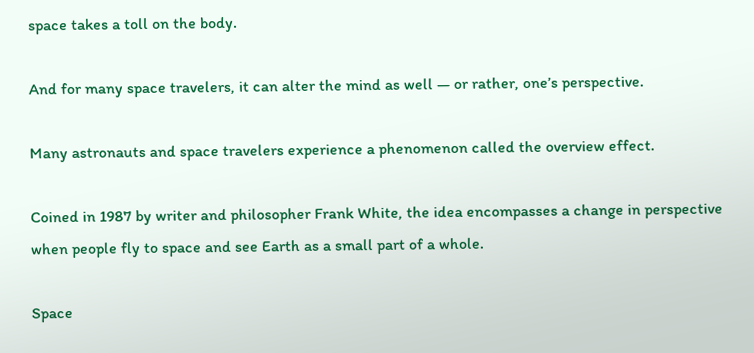space takes a toll on the body.

And for many space travelers, it can alter the mind as well — or rather, one’s perspective.

Many astronauts and space travelers experience a phenomenon called the overview effect.

Coined in 1987 by writer and philosopher Frank White, the idea encompasses a change in perspective when people fly to space and see Earth as a small part of a whole.

Space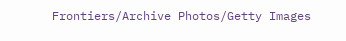Frontiers/Archive Photos/Getty Images